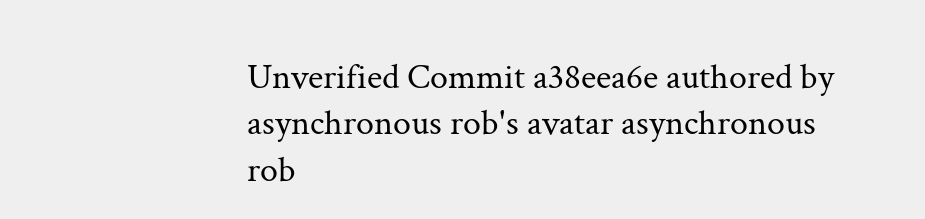Unverified Commit a38eea6e authored by asynchronous rob's avatar asynchronous rob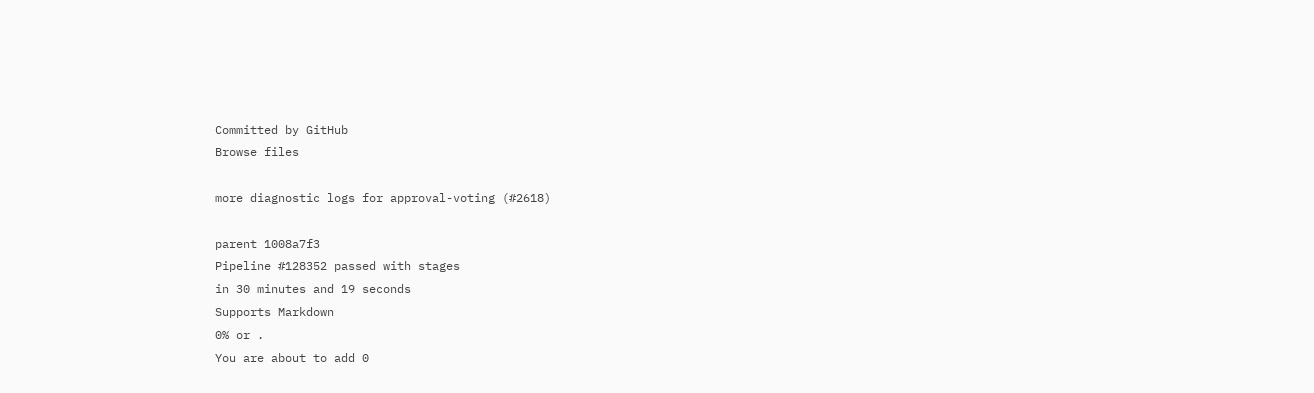Committed by GitHub
Browse files

more diagnostic logs for approval-voting (#2618)

parent 1008a7f3
Pipeline #128352 passed with stages
in 30 minutes and 19 seconds
Supports Markdown
0% or .
You are about to add 0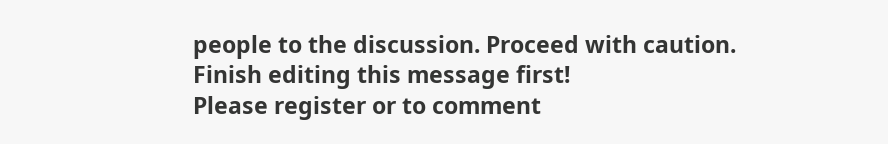people to the discussion. Proceed with caution.
Finish editing this message first!
Please register or to comment